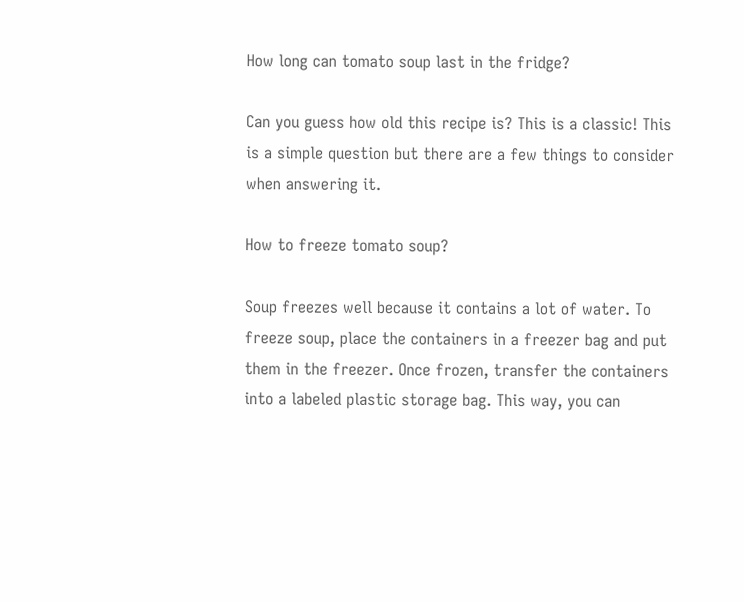How long can tomato soup last in the fridge?

Can you guess how old this recipe is? This is a classic! This is a simple question but there are a few things to consider when answering it.

How to freeze tomato soup?

Soup freezes well because it contains a lot of water. To freeze soup, place the containers in a freezer bag and put them in the freezer. Once frozen, transfer the containers into a labeled plastic storage bag. This way, you can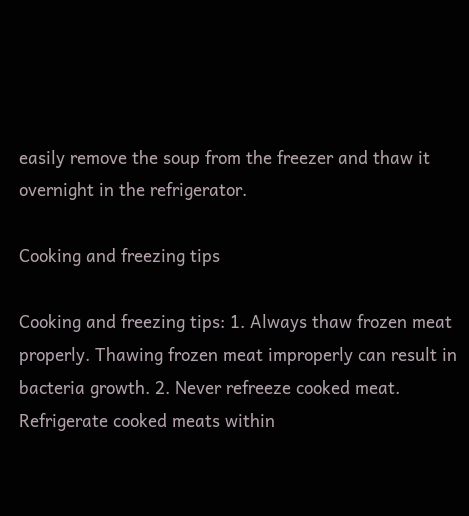easily remove the soup from the freezer and thaw it overnight in the refrigerator.

Cooking and freezing tips

Cooking and freezing tips: 1. Always thaw frozen meat properly. Thawing frozen meat improperly can result in bacteria growth. 2. Never refreeze cooked meat. Refrigerate cooked meats within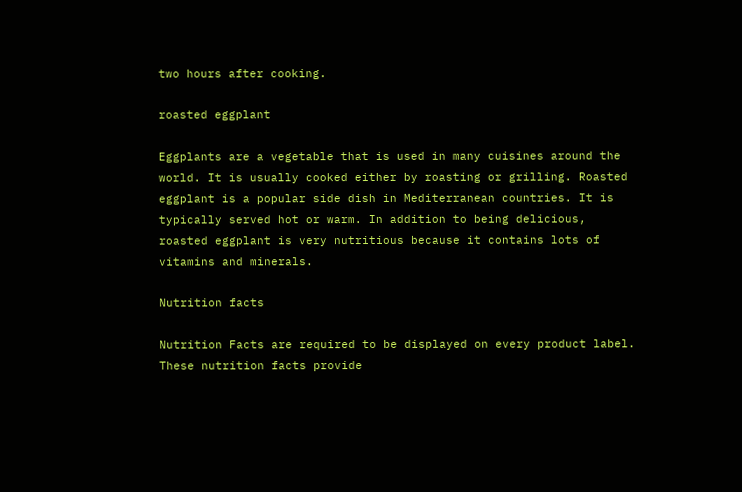two hours after cooking.

roasted eggplant

Eggplants are a vegetable that is used in many cuisines around the world. It is usually cooked either by roasting or grilling. Roasted eggplant is a popular side dish in Mediterranean countries. It is typically served hot or warm. In addition to being delicious, roasted eggplant is very nutritious because it contains lots of vitamins and minerals.

Nutrition facts

Nutrition Facts are required to be displayed on every product label. These nutrition facts provide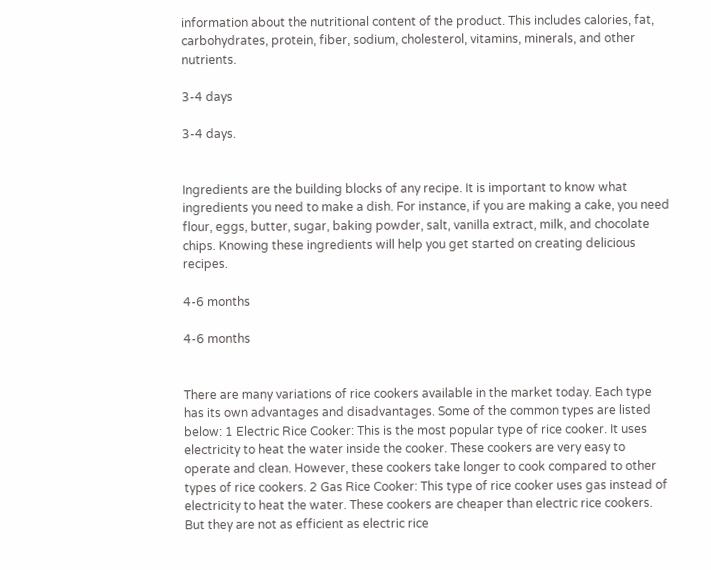information about the nutritional content of the product. This includes calories, fat, carbohydrates, protein, fiber, sodium, cholesterol, vitamins, minerals, and other nutrients.

3-4 days

3-4 days.


Ingredients are the building blocks of any recipe. It is important to know what ingredients you need to make a dish. For instance, if you are making a cake, you need flour, eggs, butter, sugar, baking powder, salt, vanilla extract, milk, and chocolate chips. Knowing these ingredients will help you get started on creating delicious recipes.

4-6 months

4-6 months


There are many variations of rice cookers available in the market today. Each type has its own advantages and disadvantages. Some of the common types are listed below: 1 Electric Rice Cooker: This is the most popular type of rice cooker. It uses electricity to heat the water inside the cooker. These cookers are very easy to operate and clean. However, these cookers take longer to cook compared to other types of rice cookers. 2 Gas Rice Cooker: This type of rice cooker uses gas instead of electricity to heat the water. These cookers are cheaper than electric rice cookers. But they are not as efficient as electric rice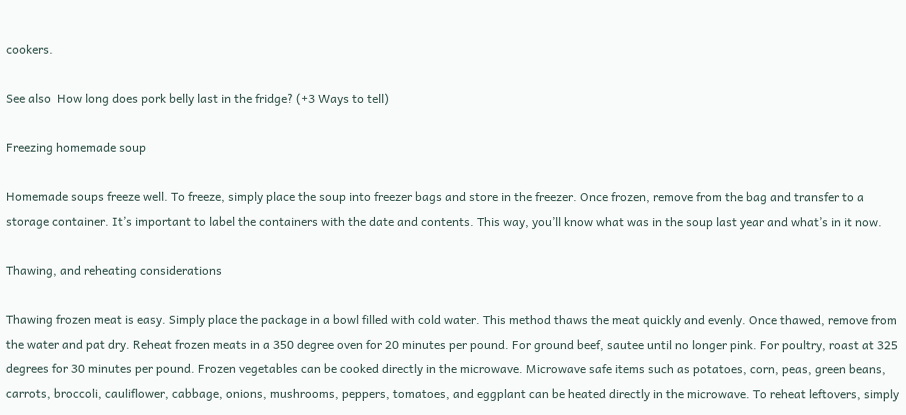cookers.

See also  How long does pork belly last in the fridge? (+3 Ways to tell)

Freezing homemade soup

Homemade soups freeze well. To freeze, simply place the soup into freezer bags and store in the freezer. Once frozen, remove from the bag and transfer to a storage container. It’s important to label the containers with the date and contents. This way, you’ll know what was in the soup last year and what’s in it now.

Thawing, and reheating considerations

Thawing frozen meat is easy. Simply place the package in a bowl filled with cold water. This method thaws the meat quickly and evenly. Once thawed, remove from the water and pat dry. Reheat frozen meats in a 350 degree oven for 20 minutes per pound. For ground beef, sautee until no longer pink. For poultry, roast at 325 degrees for 30 minutes per pound. Frozen vegetables can be cooked directly in the microwave. Microwave safe items such as potatoes, corn, peas, green beans, carrots, broccoli, cauliflower, cabbage, onions, mushrooms, peppers, tomatoes, and eggplant can be heated directly in the microwave. To reheat leftovers, simply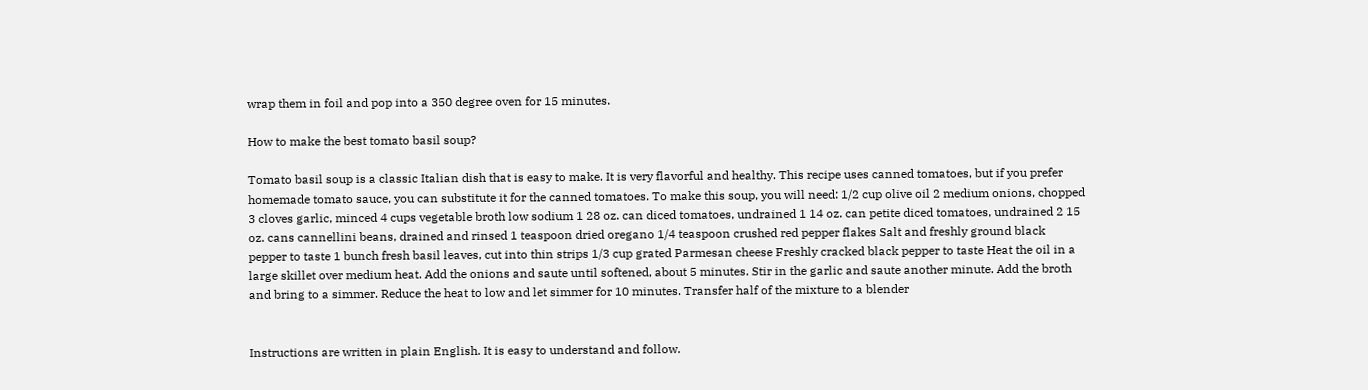wrap them in foil and pop into a 350 degree oven for 15 minutes.

How to make the best tomato basil soup?

Tomato basil soup is a classic Italian dish that is easy to make. It is very flavorful and healthy. This recipe uses canned tomatoes, but if you prefer homemade tomato sauce, you can substitute it for the canned tomatoes. To make this soup, you will need: 1/2 cup olive oil 2 medium onions, chopped 3 cloves garlic, minced 4 cups vegetable broth low sodium 1 28 oz. can diced tomatoes, undrained 1 14 oz. can petite diced tomatoes, undrained 2 15 oz. cans cannellini beans, drained and rinsed 1 teaspoon dried oregano 1/4 teaspoon crushed red pepper flakes Salt and freshly ground black pepper to taste 1 bunch fresh basil leaves, cut into thin strips 1/3 cup grated Parmesan cheese Freshly cracked black pepper to taste Heat the oil in a large skillet over medium heat. Add the onions and saute until softened, about 5 minutes. Stir in the garlic and saute another minute. Add the broth and bring to a simmer. Reduce the heat to low and let simmer for 10 minutes. Transfer half of the mixture to a blender


Instructions are written in plain English. It is easy to understand and follow.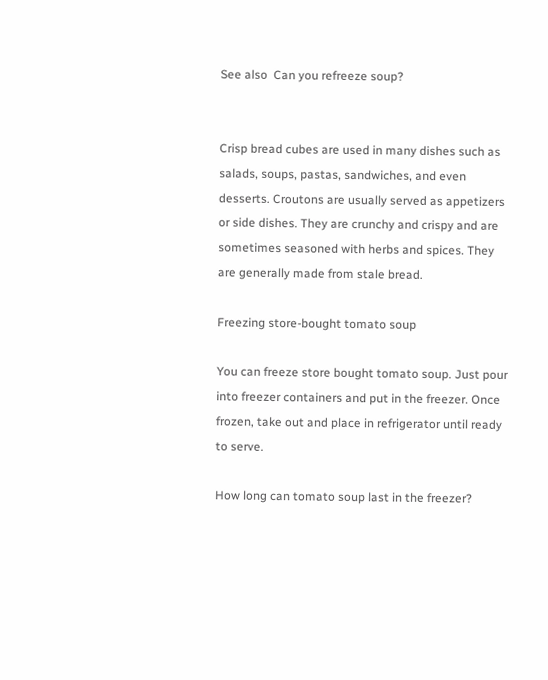See also  Can you refreeze soup?


Crisp bread cubes are used in many dishes such as salads, soups, pastas, sandwiches, and even desserts. Croutons are usually served as appetizers or side dishes. They are crunchy and crispy and are sometimes seasoned with herbs and spices. They are generally made from stale bread.

Freezing store-bought tomato soup

You can freeze store bought tomato soup. Just pour into freezer containers and put in the freezer. Once frozen, take out and place in refrigerator until ready to serve.

How long can tomato soup last in the freezer?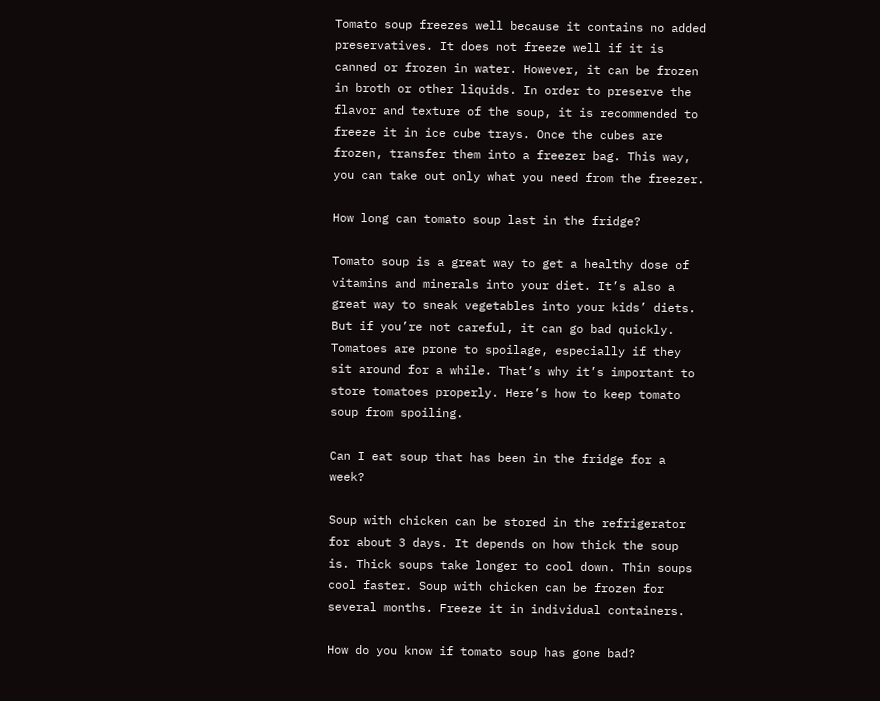Tomato soup freezes well because it contains no added preservatives. It does not freeze well if it is canned or frozen in water. However, it can be frozen in broth or other liquids. In order to preserve the flavor and texture of the soup, it is recommended to freeze it in ice cube trays. Once the cubes are frozen, transfer them into a freezer bag. This way, you can take out only what you need from the freezer.

How long can tomato soup last in the fridge?

Tomato soup is a great way to get a healthy dose of vitamins and minerals into your diet. It’s also a great way to sneak vegetables into your kids’ diets. But if you’re not careful, it can go bad quickly. Tomatoes are prone to spoilage, especially if they sit around for a while. That’s why it’s important to store tomatoes properly. Here’s how to keep tomato soup from spoiling.

Can I eat soup that has been in the fridge for a week?

Soup with chicken can be stored in the refrigerator for about 3 days. It depends on how thick the soup is. Thick soups take longer to cool down. Thin soups cool faster. Soup with chicken can be frozen for several months. Freeze it in individual containers.

How do you know if tomato soup has gone bad?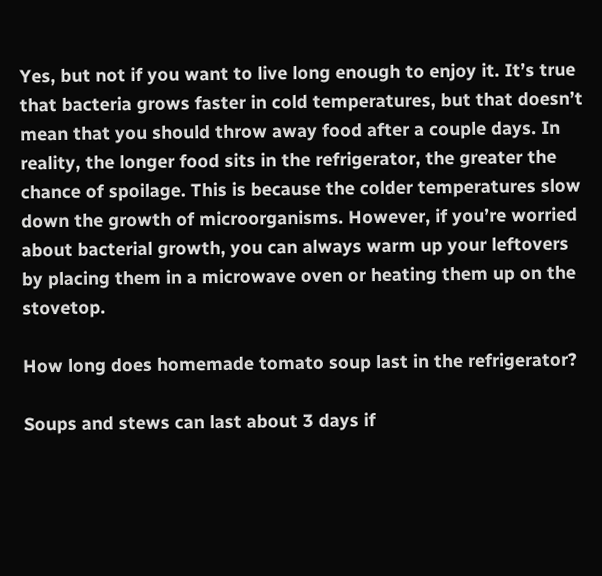Yes, but not if you want to live long enough to enjoy it. It’s true that bacteria grows faster in cold temperatures, but that doesn’t mean that you should throw away food after a couple days. In reality, the longer food sits in the refrigerator, the greater the chance of spoilage. This is because the colder temperatures slow down the growth of microorganisms. However, if you’re worried about bacterial growth, you can always warm up your leftovers by placing them in a microwave oven or heating them up on the stovetop.

How long does homemade tomato soup last in the refrigerator?

Soups and stews can last about 3 days if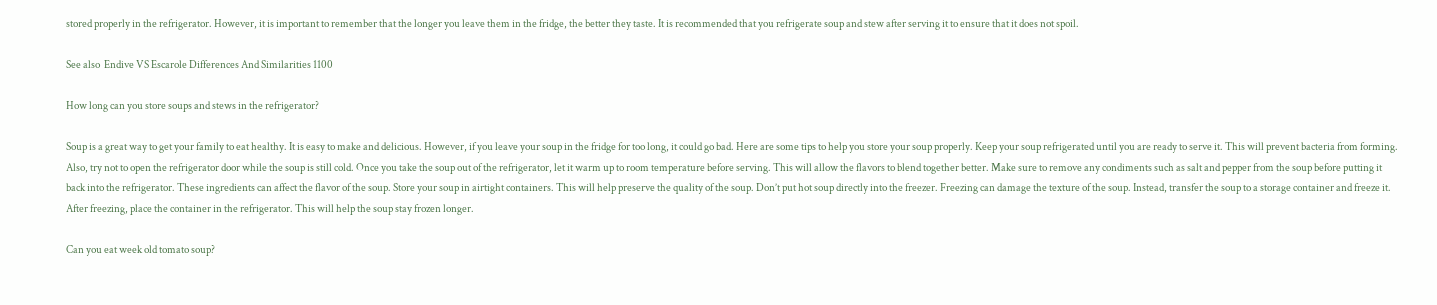stored properly in the refrigerator. However, it is important to remember that the longer you leave them in the fridge, the better they taste. It is recommended that you refrigerate soup and stew after serving it to ensure that it does not spoil.

See also  Endive VS Escarole Differences And Similarities 1100

How long can you store soups and stews in the refrigerator?

Soup is a great way to get your family to eat healthy. It is easy to make and delicious. However, if you leave your soup in the fridge for too long, it could go bad. Here are some tips to help you store your soup properly. Keep your soup refrigerated until you are ready to serve it. This will prevent bacteria from forming. Also, try not to open the refrigerator door while the soup is still cold. Once you take the soup out of the refrigerator, let it warm up to room temperature before serving. This will allow the flavors to blend together better. Make sure to remove any condiments such as salt and pepper from the soup before putting it back into the refrigerator. These ingredients can affect the flavor of the soup. Store your soup in airtight containers. This will help preserve the quality of the soup. Don’t put hot soup directly into the freezer. Freezing can damage the texture of the soup. Instead, transfer the soup to a storage container and freeze it. After freezing, place the container in the refrigerator. This will help the soup stay frozen longer.

Can you eat week old tomato soup?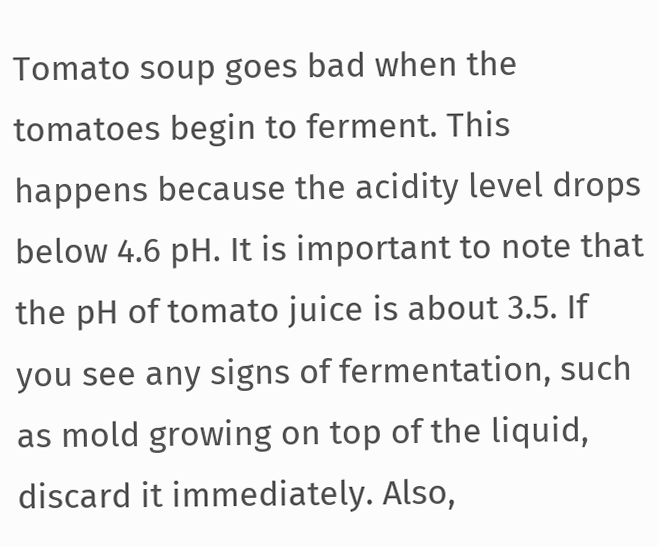Tomato soup goes bad when the tomatoes begin to ferment. This happens because the acidity level drops below 4.6 pH. It is important to note that the pH of tomato juice is about 3.5. If you see any signs of fermentation, such as mold growing on top of the liquid, discard it immediately. Also,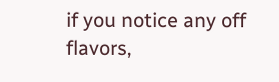if you notice any off flavors,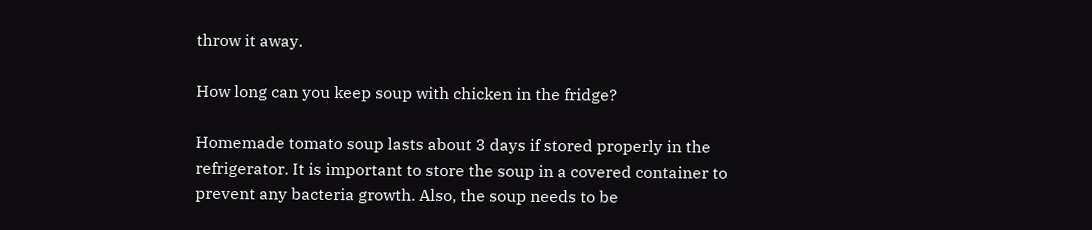throw it away.

How long can you keep soup with chicken in the fridge?

Homemade tomato soup lasts about 3 days if stored properly in the refrigerator. It is important to store the soup in a covered container to prevent any bacteria growth. Also, the soup needs to be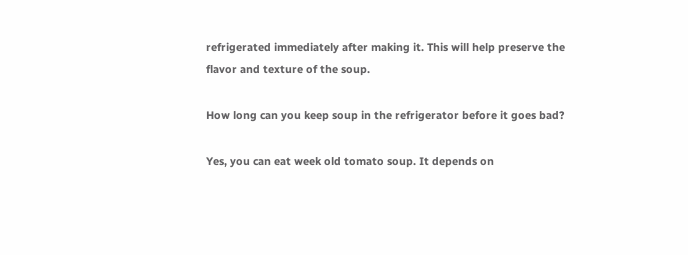refrigerated immediately after making it. This will help preserve the flavor and texture of the soup.

How long can you keep soup in the refrigerator before it goes bad?

Yes, you can eat week old tomato soup. It depends on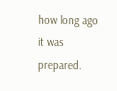how long ago it was prepared.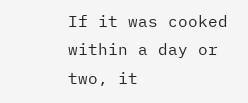If it was cooked within a day or two, it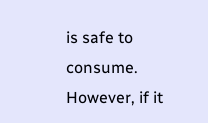is safe to consume. However, if it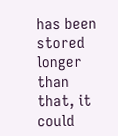has been stored longer than that, it could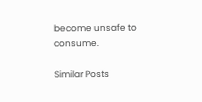become unsafe to consume.

Similar Posts